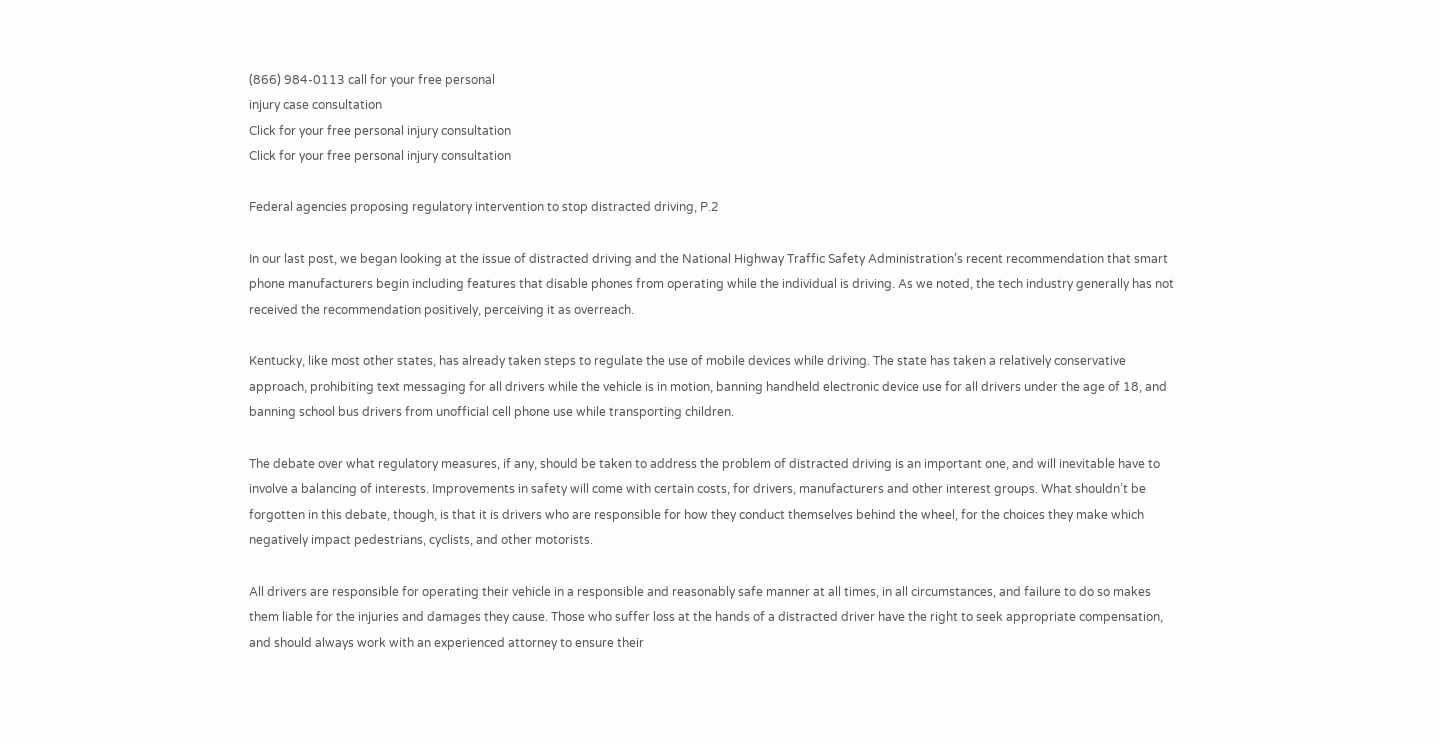(866) 984-0113 call for your free personal
injury case consultation
Click for your free personal injury consultation
Click for your free personal injury consultation

Federal agencies proposing regulatory intervention to stop distracted driving, P.2

In our last post, we began looking at the issue of distracted driving and the National Highway Traffic Safety Administration’s recent recommendation that smart phone manufacturers begin including features that disable phones from operating while the individual is driving. As we noted, the tech industry generally has not received the recommendation positively, perceiving it as overreach.

Kentucky, like most other states, has already taken steps to regulate the use of mobile devices while driving. The state has taken a relatively conservative approach, prohibiting text messaging for all drivers while the vehicle is in motion, banning handheld electronic device use for all drivers under the age of 18, and banning school bus drivers from unofficial cell phone use while transporting children.

The debate over what regulatory measures, if any, should be taken to address the problem of distracted driving is an important one, and will inevitable have to involve a balancing of interests. Improvements in safety will come with certain costs, for drivers, manufacturers and other interest groups. What shouldn’t be forgotten in this debate, though, is that it is drivers who are responsible for how they conduct themselves behind the wheel, for the choices they make which negatively impact pedestrians, cyclists, and other motorists.

All drivers are responsible for operating their vehicle in a responsible and reasonably safe manner at all times, in all circumstances, and failure to do so makes them liable for the injuries and damages they cause. Those who suffer loss at the hands of a distracted driver have the right to seek appropriate compensation, and should always work with an experienced attorney to ensure their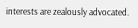interests are zealously advocated.